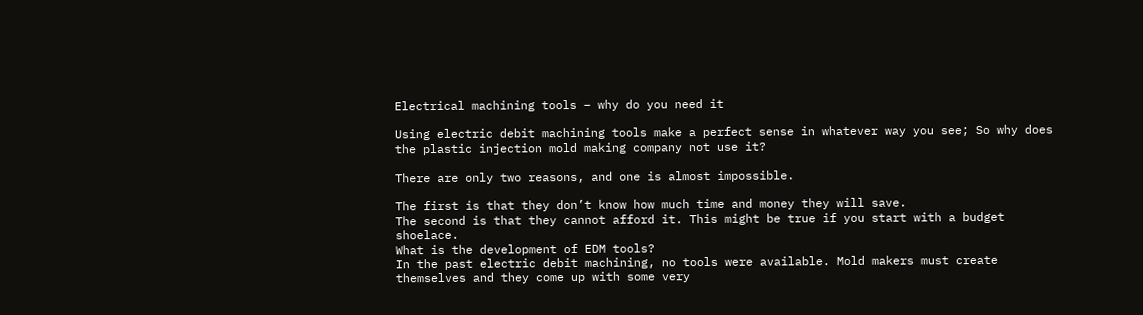Electrical machining tools – why do you need it

Using electric debit machining tools make a perfect sense in whatever way you see; So why does the plastic injection mold making company not use it?

There are only two reasons, and one is almost impossible.

The first is that they don’t know how much time and money they will save.
The second is that they cannot afford it. This might be true if you start with a budget shoelace.
What is the development of EDM tools?
In the past electric debit machining, no tools were available. Mold makers must create themselves and they come up with some very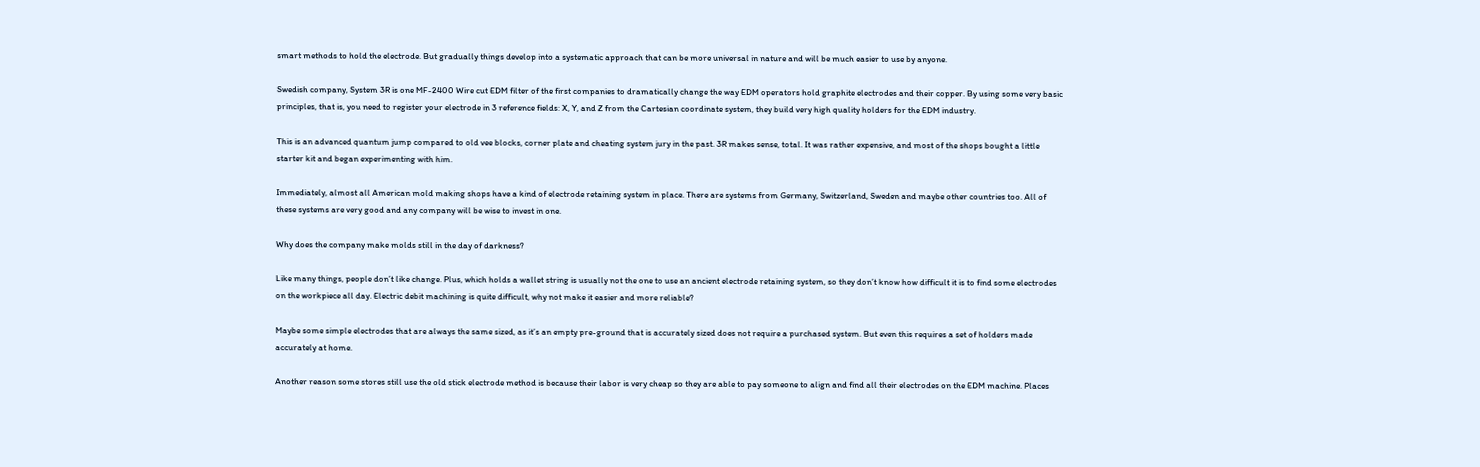smart methods to hold the electrode. But gradually things develop into a systematic approach that can be more universal in nature and will be much easier to use by anyone.

Swedish company, System 3R is one MF-2400 Wire cut EDM filter of the first companies to dramatically change the way EDM operators hold graphite electrodes and their copper. By using some very basic principles, that is, you need to register your electrode in 3 reference fields: X, Y, and Z from the Cartesian coordinate system, they build very high quality holders for the EDM industry.

This is an advanced quantum jump compared to old vee blocks, corner plate and cheating system jury in the past. 3R makes sense, total. It was rather expensive, and most of the shops bought a little starter kit and began experimenting with him.

Immediately, almost all American mold making shops have a kind of electrode retaining system in place. There are systems from Germany, Switzerland, Sweden and maybe other countries too. All of these systems are very good and any company will be wise to invest in one.

Why does the company make molds still in the day of darkness?

Like many things, people don’t like change. Plus, which holds a wallet string is usually not the one to use an ancient electrode retaining system, so they don’t know how difficult it is to find some electrodes on the workpiece all day. Electric debit machining is quite difficult, why not make it easier and more reliable?

Maybe some simple electrodes that are always the same sized, as it’s an empty pre-ground that is accurately sized does not require a purchased system. But even this requires a set of holders made accurately at home.

Another reason some stores still use the old stick electrode method is because their labor is very cheap so they are able to pay someone to align and find all their electrodes on the EDM machine. Places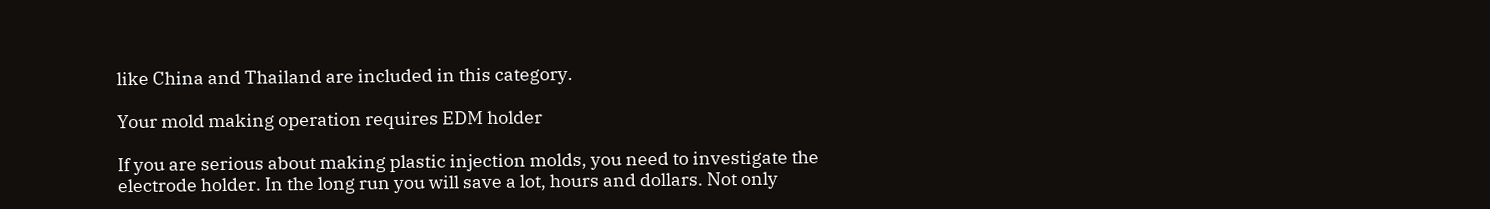like China and Thailand are included in this category.

Your mold making operation requires EDM holder

If you are serious about making plastic injection molds, you need to investigate the electrode holder. In the long run you will save a lot, hours and dollars. Not only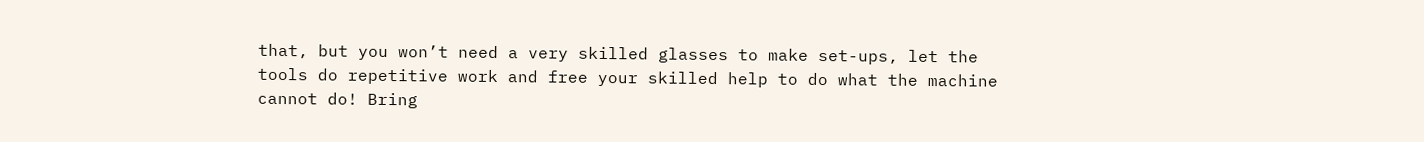that, but you won’t need a very skilled glasses to make set-ups, let the tools do repetitive work and free your skilled help to do what the machine cannot do! Bring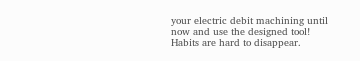your electric debit machining until now and use the designed tool! Habits are hard to disappear.